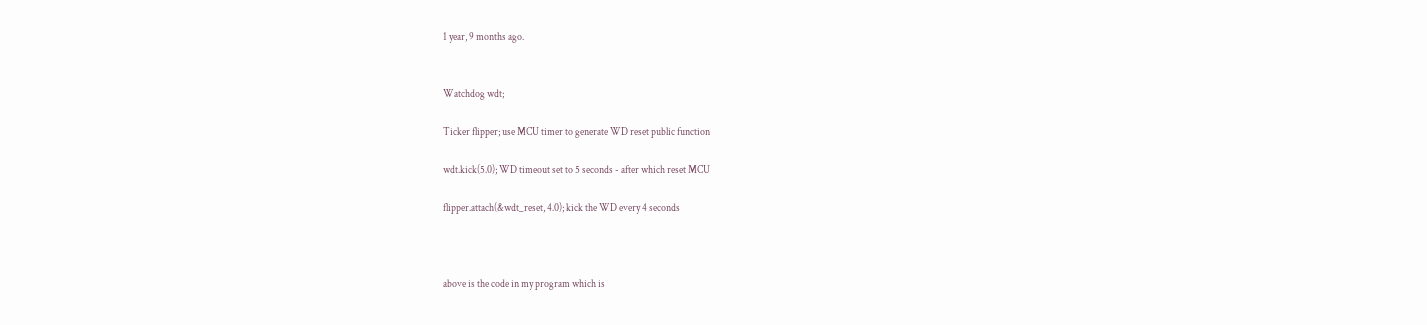1 year, 9 months ago.


Watchdog wdt;

Ticker flipper; use MCU timer to generate WD reset public function

wdt.kick(5.0); WD timeout set to 5 seconds - after which reset MCU

flipper.attach(&wdt_reset, 4.0); kick the WD every 4 seconds



above is the code in my program which is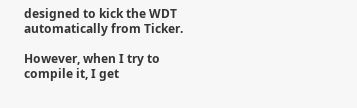designed to kick the WDT automatically from Ticker.

However, when I try to compile it, I get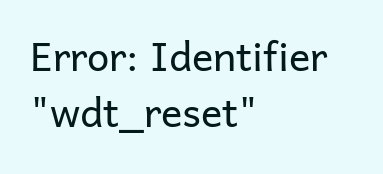Error: Identifier "wdt_reset"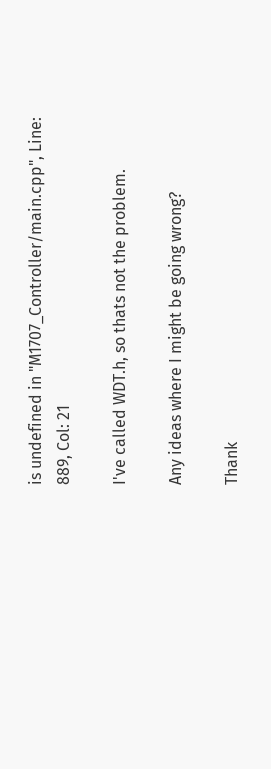is undefined in "M1707_Controller/main.cpp", Line: 889, Col: 21

I've called WDT.h, so thats not the problem.

Any ideas where I might be going wrong?

Thank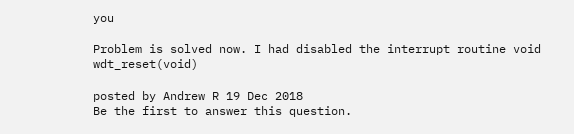you

Problem is solved now. I had disabled the interrupt routine void wdt_reset(void)

posted by Andrew R 19 Dec 2018
Be the first to answer this question.